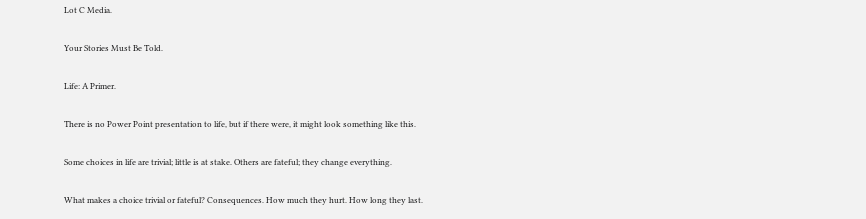Lot C Media.

Your Stories Must Be Told.

Life: A Primer.

There is no Power Point presentation to life, but if there were, it might look something like this.

Some choices in life are trivial; little is at stake. Others are fateful; they change everything.

What makes a choice trivial or fateful? Consequences. How much they hurt. How long they last.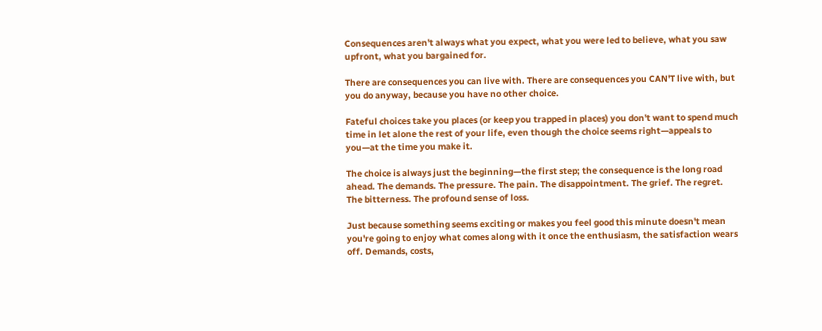Consequences aren't always what you expect, what you were led to believe, what you saw upfront, what you bargained for.

There are consequences you can live with. There are consequences you CAN'T live with, but you do anyway, because you have no other choice.

Fateful choices take you places (or keep you trapped in places) you don't want to spend much time in let alone the rest of your life, even though the choice seems right—appeals to you—at the time you make it.

The choice is always just the beginning—the first step; the consequence is the long road ahead. The demands. The pressure. The pain. The disappointment. The grief. The regret. The bitterness. The profound sense of loss.

Just because something seems exciting or makes you feel good this minute doesn't mean you're going to enjoy what comes along with it once the enthusiasm, the satisfaction wears off. Demands, costs,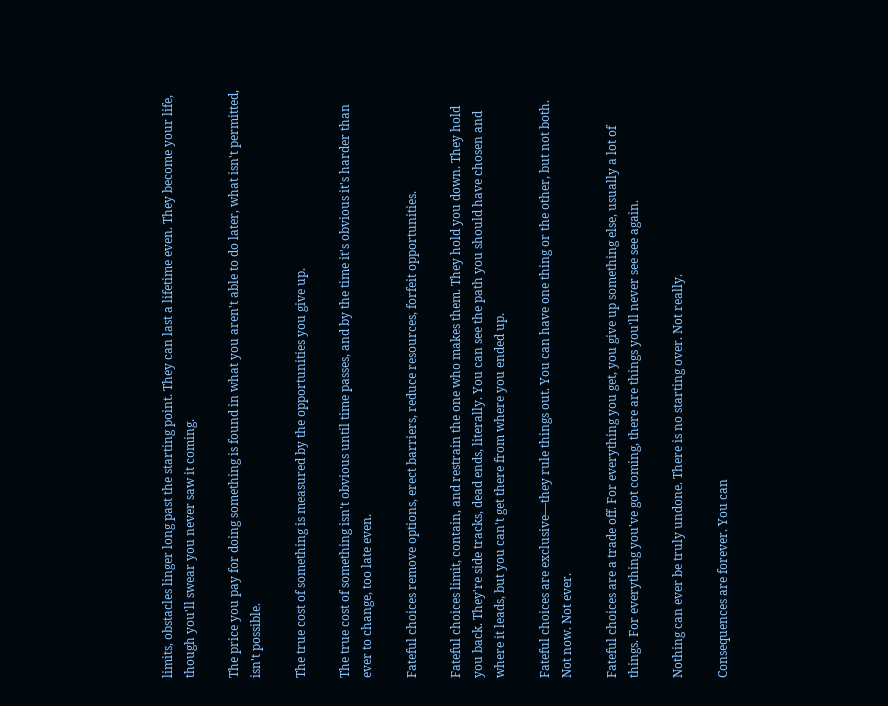limits, obstacles linger long past the starting point. They can last a lifetime even. They become your life, though you'll swear you never saw it coming.

The price you pay for doing something is found in what you aren't able to do later, what isn't permitted, isn't possible.

The true cost of something is measured by the opportunities you give up.

The true cost of something isn't obvious until time passes, and by the time it's obvious it's harder than ever to change, too late even.

Fateful choices remove options, erect barriers, reduce resources, forfeit opportunities.

Fateful choices limit, contain, and restrain the one who makes them. They hold you down. They hold you back. They're side tracks, dead ends, literally. You can see the path you should have chosen and where it leads, but you can't get there from where you ended up.

Fateful choices are exclusive—they rule things out. You can have one thing or the other, but not both. Not now. Not ever.

Fateful choices are a trade off. For everything you get, you give up something else, usually a lot of things. For everything you've got coming, there are things you'll never see see again.

Nothing can ever be truly undone. There is no starting over. Not really.

Consequences are forever. You can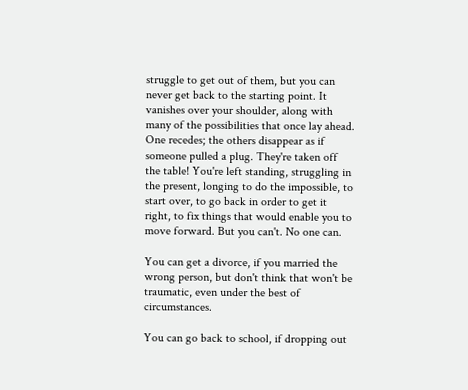struggle to get out of them, but you can never get back to the starting point. It vanishes over your shoulder, along with many of the possibilities that once lay ahead. One recedes; the others disappear as if someone pulled a plug. They're taken off the table! You're left standing, struggling in the present, longing to do the impossible, to start over, to go back in order to get it right, to fix things that would enable you to move forward. But you can't. No one can.

You can get a divorce, if you married the wrong person, but don't think that won't be traumatic, even under the best of circumstances.

You can go back to school, if dropping out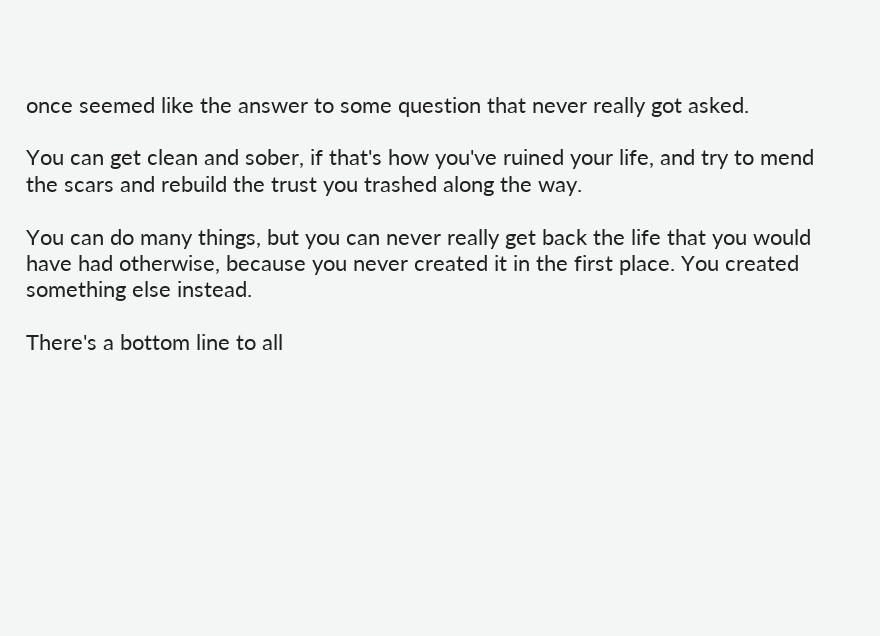once seemed like the answer to some question that never really got asked.

You can get clean and sober, if that's how you've ruined your life, and try to mend the scars and rebuild the trust you trashed along the way.

You can do many things, but you can never really get back the life that you would have had otherwise, because you never created it in the first place. You created something else instead.

There's a bottom line to all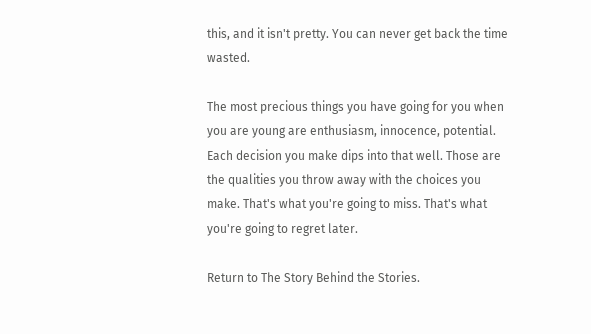this, and it isn't pretty. You can never get back the time wasted.

The most precious things you have going for you when you are young are enthusiasm, innocence, potential. Each decision you make dips into that well. Those are the qualities you throw away with the choices you make. That's what you're going to miss. That's what you're going to regret later.

Return to The Story Behind the Stories.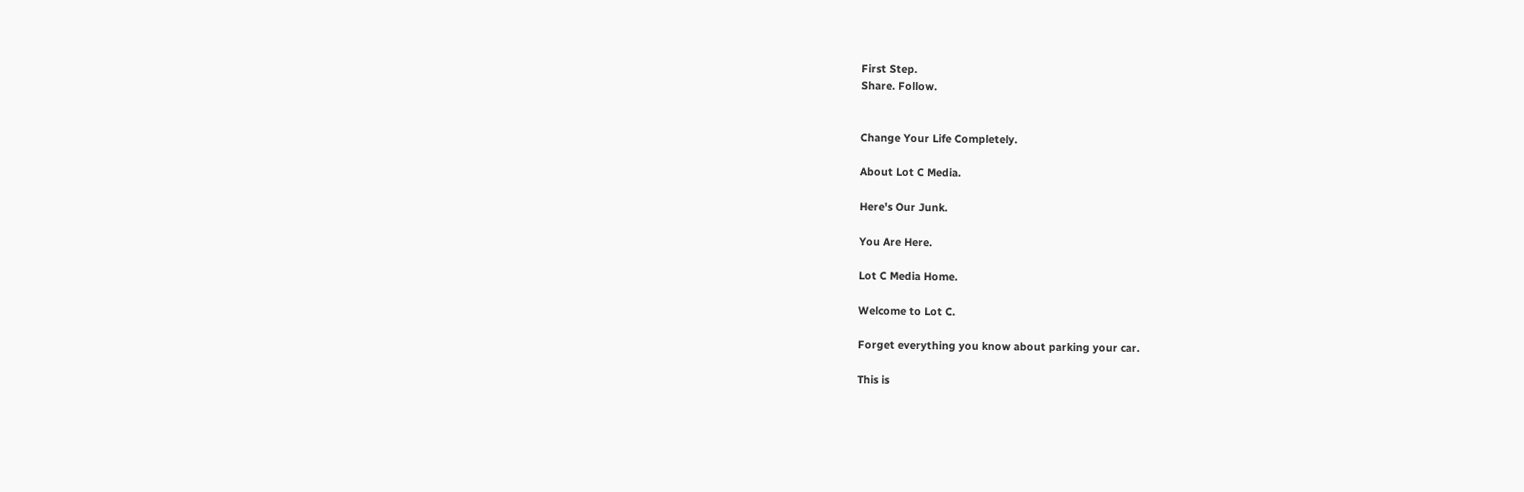First Step.
Share. Follow.


Change Your Life Completely.

About Lot C Media.

Here's Our Junk.

You Are Here.

Lot C Media Home.

Welcome to Lot C.

Forget everything you know about parking your car.

This is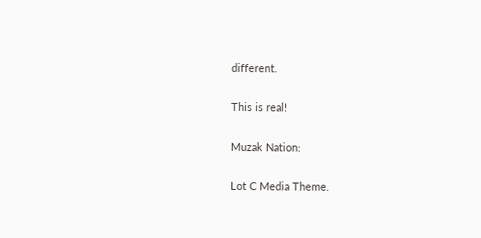different.

This is real!

Muzak Nation:

Lot C Media Theme.